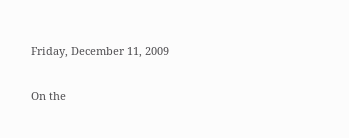Friday, December 11, 2009

On the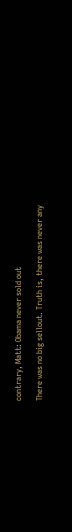contrary, Matt: Obama never sold out

There was no big sellout. Truth is, there was never any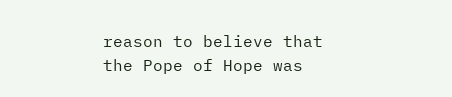reason to believe that the Pope of Hope was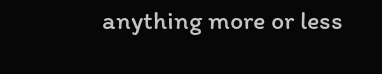anything more or less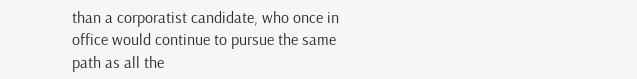than a corporatist candidate, who once in office would continue to pursue the same path as all the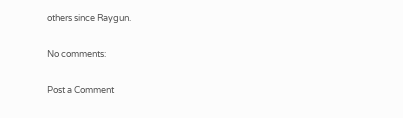others since Raygun.

No comments:

Post a Comment